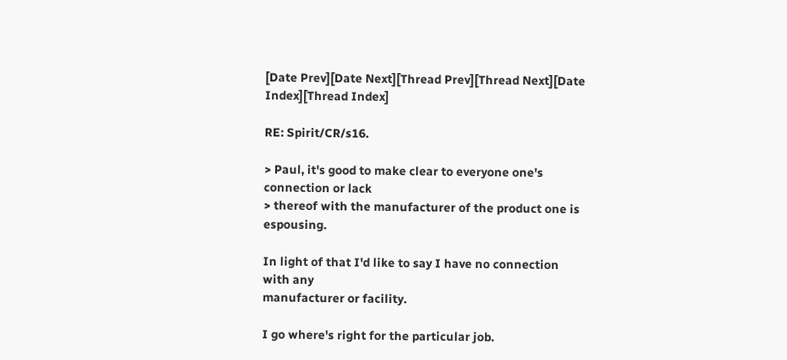[Date Prev][Date Next][Thread Prev][Thread Next][Date Index][Thread Index]

RE: Spirit/CR/s16.

> Paul, it's good to make clear to everyone one's connection or lack
> thereof with the manufacturer of the product one is espousing.

In light of that I'd like to say I have no connection with any
manufacturer or facility.

I go where's right for the particular job.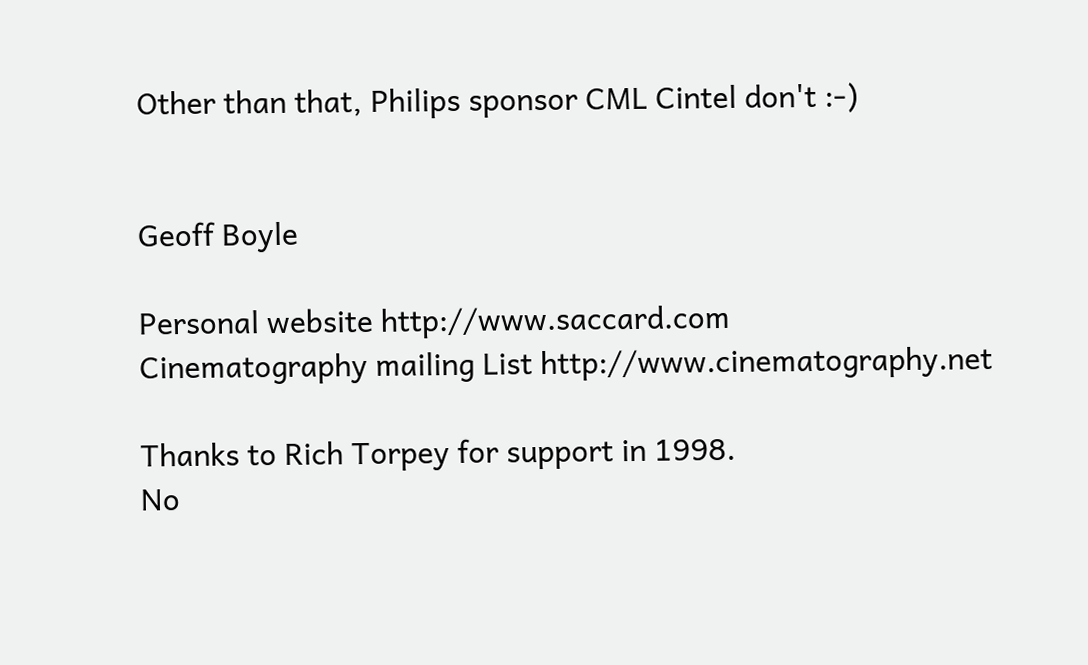Other than that, Philips sponsor CML Cintel don't :-)


Geoff Boyle

Personal website http://www.saccard.com
Cinematography mailing List http://www.cinematography.net

Thanks to Rich Torpey for support in 1998.
No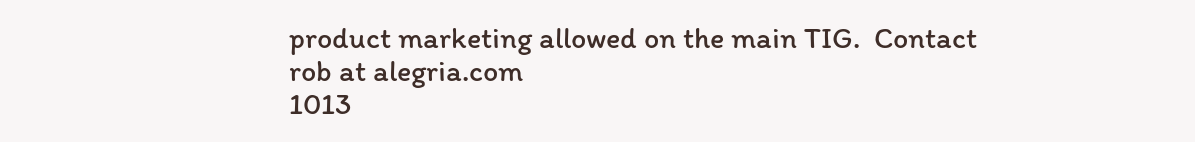product marketing allowed on the main TIG.  Contact rob at alegria.com
1013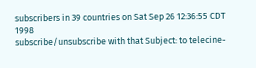subscribers in 39 countries on Sat Sep 26 12:36:55 CDT 1998
subscribe/unsubscribe with that Subject: to telecine-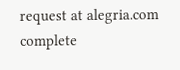request at alegria.com
complete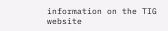information on the TIG website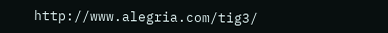http://www.alegria.com/tig3/